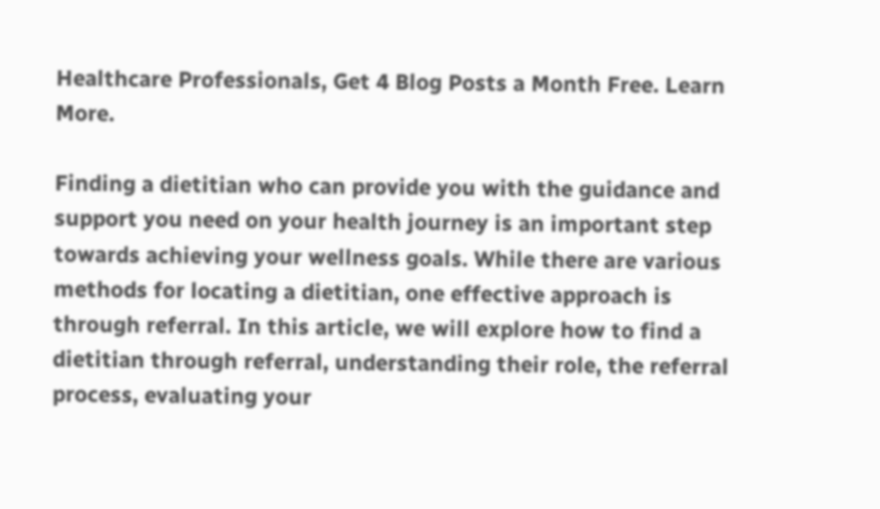Healthcare Professionals, Get 4 Blog Posts a Month Free. Learn More.

Finding a dietitian who can provide you with the guidance and support you need on your health journey is an important step towards achieving your wellness goals. While there are various methods for locating a dietitian, one effective approach is through referral. In this article, we will explore how to find a dietitian through referral, understanding their role, the referral process, evaluating your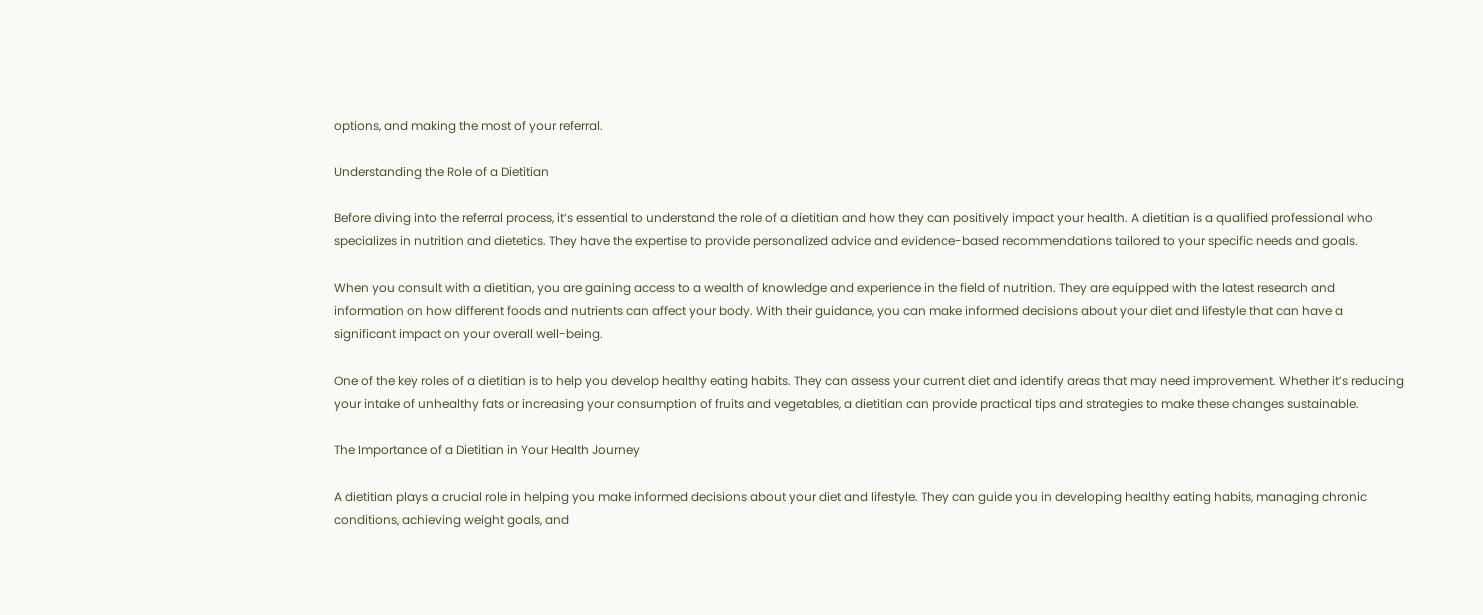options, and making the most of your referral.

Understanding the Role of a Dietitian

Before diving into the referral process, it’s essential to understand the role of a dietitian and how they can positively impact your health. A dietitian is a qualified professional who specializes in nutrition and dietetics. They have the expertise to provide personalized advice and evidence-based recommendations tailored to your specific needs and goals.

When you consult with a dietitian, you are gaining access to a wealth of knowledge and experience in the field of nutrition. They are equipped with the latest research and information on how different foods and nutrients can affect your body. With their guidance, you can make informed decisions about your diet and lifestyle that can have a significant impact on your overall well-being.

One of the key roles of a dietitian is to help you develop healthy eating habits. They can assess your current diet and identify areas that may need improvement. Whether it’s reducing your intake of unhealthy fats or increasing your consumption of fruits and vegetables, a dietitian can provide practical tips and strategies to make these changes sustainable.

The Importance of a Dietitian in Your Health Journey

A dietitian plays a crucial role in helping you make informed decisions about your diet and lifestyle. They can guide you in developing healthy eating habits, managing chronic conditions, achieving weight goals, and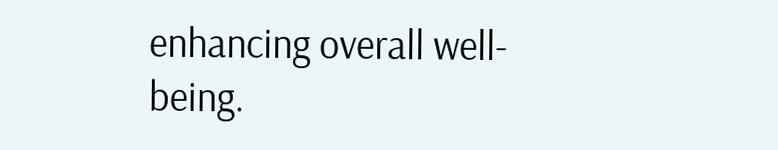enhancing overall well-being.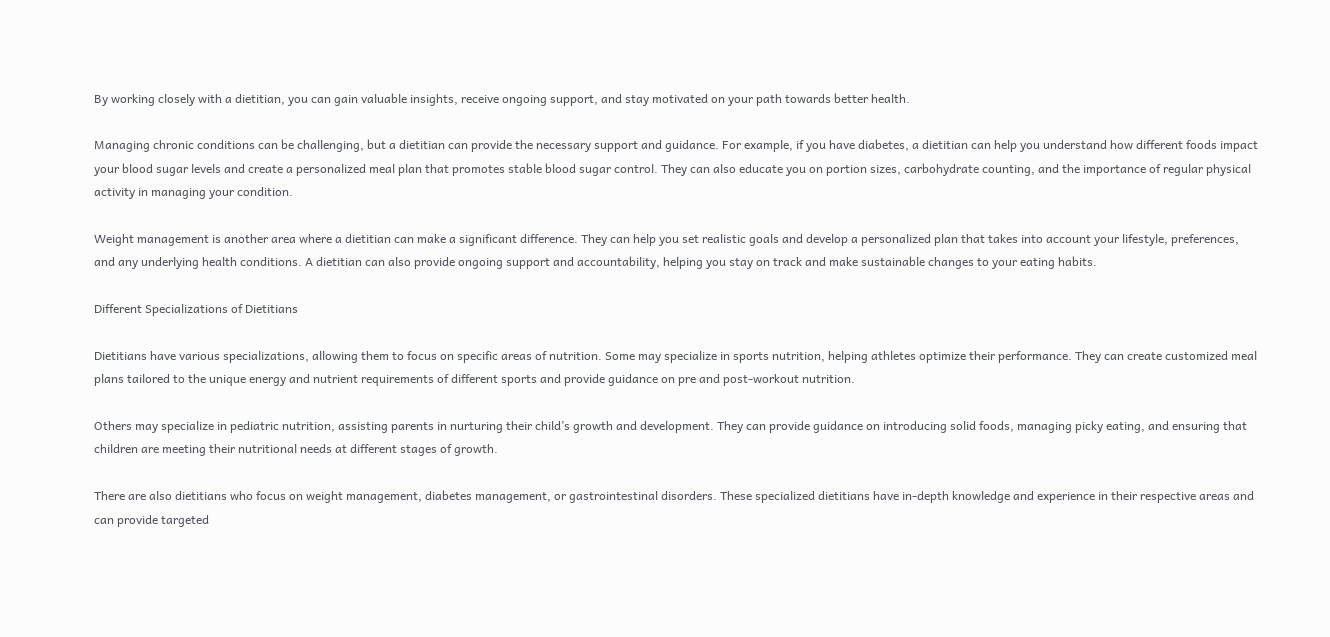By working closely with a dietitian, you can gain valuable insights, receive ongoing support, and stay motivated on your path towards better health.

Managing chronic conditions can be challenging, but a dietitian can provide the necessary support and guidance. For example, if you have diabetes, a dietitian can help you understand how different foods impact your blood sugar levels and create a personalized meal plan that promotes stable blood sugar control. They can also educate you on portion sizes, carbohydrate counting, and the importance of regular physical activity in managing your condition.

Weight management is another area where a dietitian can make a significant difference. They can help you set realistic goals and develop a personalized plan that takes into account your lifestyle, preferences, and any underlying health conditions. A dietitian can also provide ongoing support and accountability, helping you stay on track and make sustainable changes to your eating habits.

Different Specializations of Dietitians

Dietitians have various specializations, allowing them to focus on specific areas of nutrition. Some may specialize in sports nutrition, helping athletes optimize their performance. They can create customized meal plans tailored to the unique energy and nutrient requirements of different sports and provide guidance on pre and post-workout nutrition.

Others may specialize in pediatric nutrition, assisting parents in nurturing their child’s growth and development. They can provide guidance on introducing solid foods, managing picky eating, and ensuring that children are meeting their nutritional needs at different stages of growth.

There are also dietitians who focus on weight management, diabetes management, or gastrointestinal disorders. These specialized dietitians have in-depth knowledge and experience in their respective areas and can provide targeted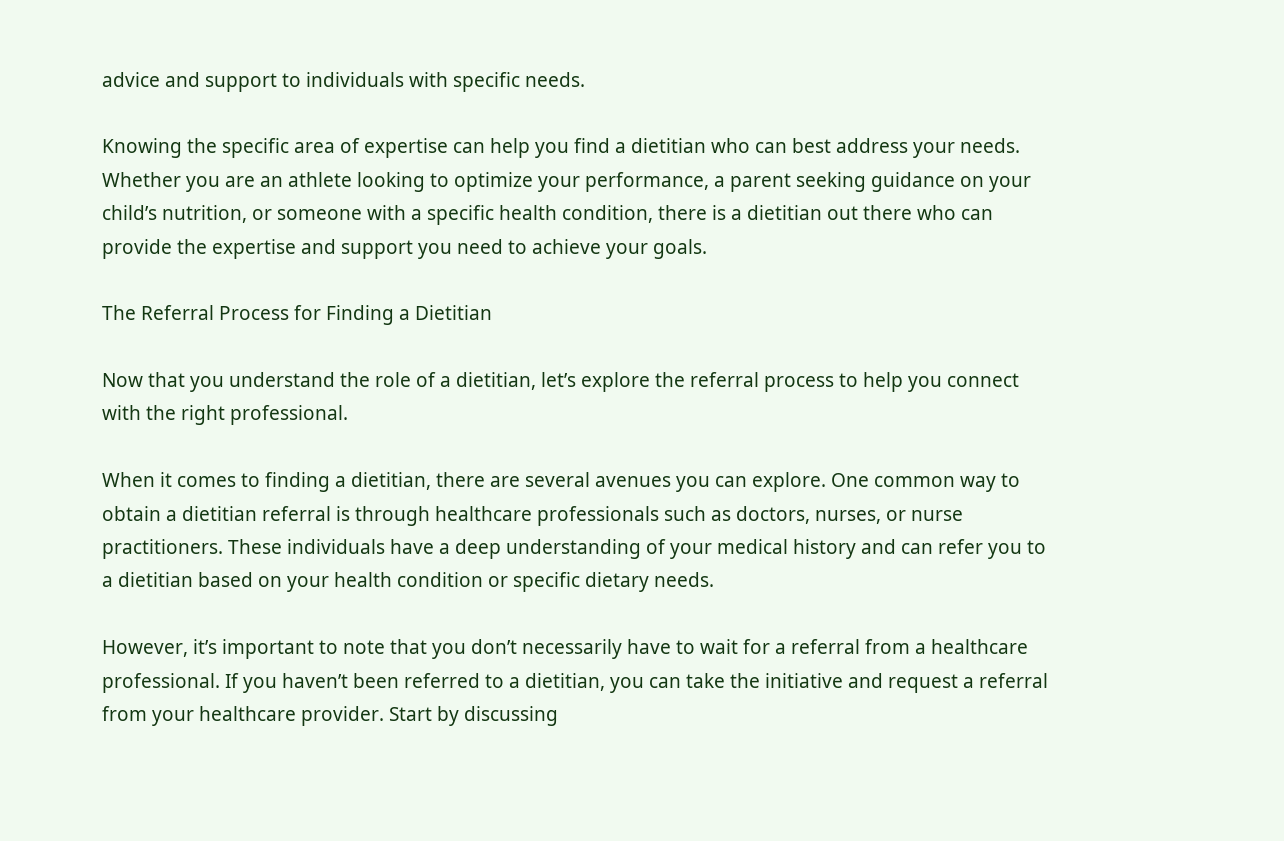advice and support to individuals with specific needs.

Knowing the specific area of expertise can help you find a dietitian who can best address your needs. Whether you are an athlete looking to optimize your performance, a parent seeking guidance on your child’s nutrition, or someone with a specific health condition, there is a dietitian out there who can provide the expertise and support you need to achieve your goals.

The Referral Process for Finding a Dietitian

Now that you understand the role of a dietitian, let’s explore the referral process to help you connect with the right professional.

When it comes to finding a dietitian, there are several avenues you can explore. One common way to obtain a dietitian referral is through healthcare professionals such as doctors, nurses, or nurse practitioners. These individuals have a deep understanding of your medical history and can refer you to a dietitian based on your health condition or specific dietary needs.

However, it’s important to note that you don’t necessarily have to wait for a referral from a healthcare professional. If you haven’t been referred to a dietitian, you can take the initiative and request a referral from your healthcare provider. Start by discussing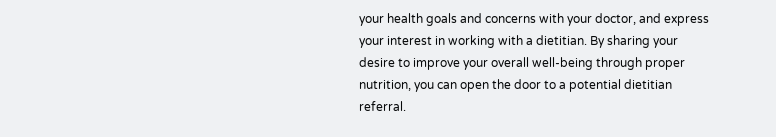your health goals and concerns with your doctor, and express your interest in working with a dietitian. By sharing your desire to improve your overall well-being through proper nutrition, you can open the door to a potential dietitian referral.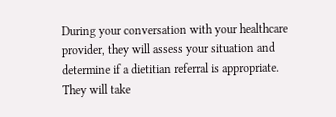During your conversation with your healthcare provider, they will assess your situation and determine if a dietitian referral is appropriate. They will take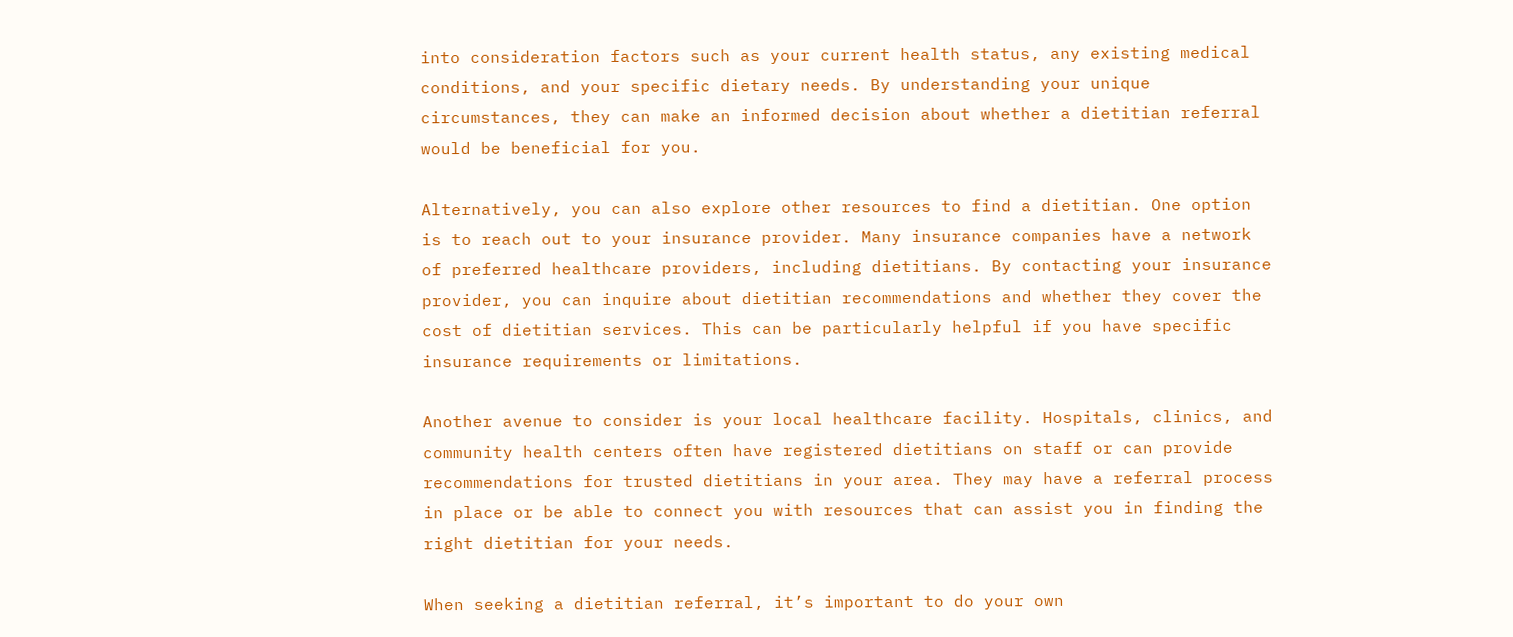into consideration factors such as your current health status, any existing medical conditions, and your specific dietary needs. By understanding your unique circumstances, they can make an informed decision about whether a dietitian referral would be beneficial for you.

Alternatively, you can also explore other resources to find a dietitian. One option is to reach out to your insurance provider. Many insurance companies have a network of preferred healthcare providers, including dietitians. By contacting your insurance provider, you can inquire about dietitian recommendations and whether they cover the cost of dietitian services. This can be particularly helpful if you have specific insurance requirements or limitations.

Another avenue to consider is your local healthcare facility. Hospitals, clinics, and community health centers often have registered dietitians on staff or can provide recommendations for trusted dietitians in your area. They may have a referral process in place or be able to connect you with resources that can assist you in finding the right dietitian for your needs.

When seeking a dietitian referral, it’s important to do your own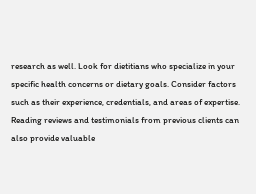research as well. Look for dietitians who specialize in your specific health concerns or dietary goals. Consider factors such as their experience, credentials, and areas of expertise. Reading reviews and testimonials from previous clients can also provide valuable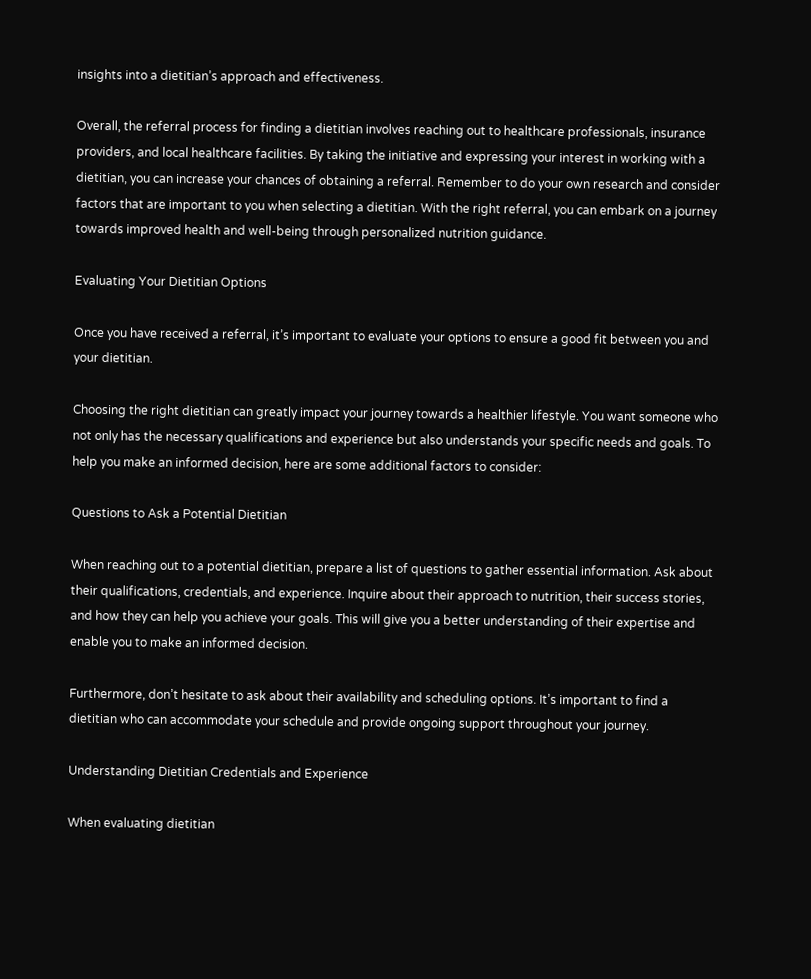insights into a dietitian’s approach and effectiveness.

Overall, the referral process for finding a dietitian involves reaching out to healthcare professionals, insurance providers, and local healthcare facilities. By taking the initiative and expressing your interest in working with a dietitian, you can increase your chances of obtaining a referral. Remember to do your own research and consider factors that are important to you when selecting a dietitian. With the right referral, you can embark on a journey towards improved health and well-being through personalized nutrition guidance.

Evaluating Your Dietitian Options

Once you have received a referral, it’s important to evaluate your options to ensure a good fit between you and your dietitian.

Choosing the right dietitian can greatly impact your journey towards a healthier lifestyle. You want someone who not only has the necessary qualifications and experience but also understands your specific needs and goals. To help you make an informed decision, here are some additional factors to consider:

Questions to Ask a Potential Dietitian

When reaching out to a potential dietitian, prepare a list of questions to gather essential information. Ask about their qualifications, credentials, and experience. Inquire about their approach to nutrition, their success stories, and how they can help you achieve your goals. This will give you a better understanding of their expertise and enable you to make an informed decision.

Furthermore, don’t hesitate to ask about their availability and scheduling options. It’s important to find a dietitian who can accommodate your schedule and provide ongoing support throughout your journey.

Understanding Dietitian Credentials and Experience

When evaluating dietitian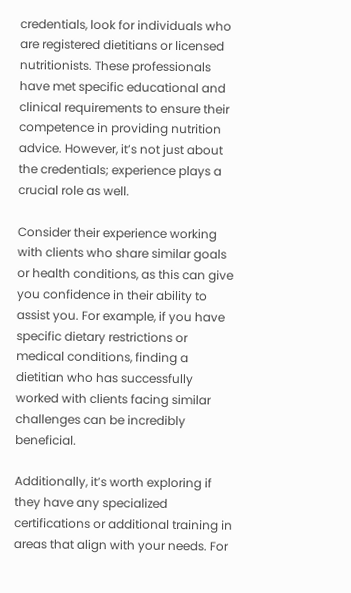credentials, look for individuals who are registered dietitians or licensed nutritionists. These professionals have met specific educational and clinical requirements to ensure their competence in providing nutrition advice. However, it’s not just about the credentials; experience plays a crucial role as well.

Consider their experience working with clients who share similar goals or health conditions, as this can give you confidence in their ability to assist you. For example, if you have specific dietary restrictions or medical conditions, finding a dietitian who has successfully worked with clients facing similar challenges can be incredibly beneficial.

Additionally, it’s worth exploring if they have any specialized certifications or additional training in areas that align with your needs. For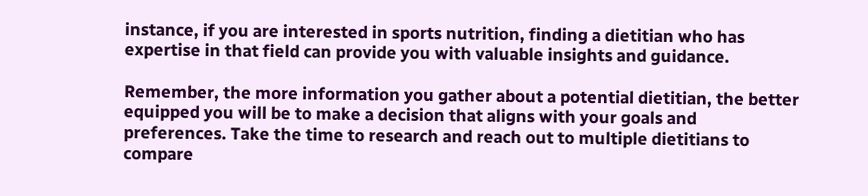instance, if you are interested in sports nutrition, finding a dietitian who has expertise in that field can provide you with valuable insights and guidance.

Remember, the more information you gather about a potential dietitian, the better equipped you will be to make a decision that aligns with your goals and preferences. Take the time to research and reach out to multiple dietitians to compare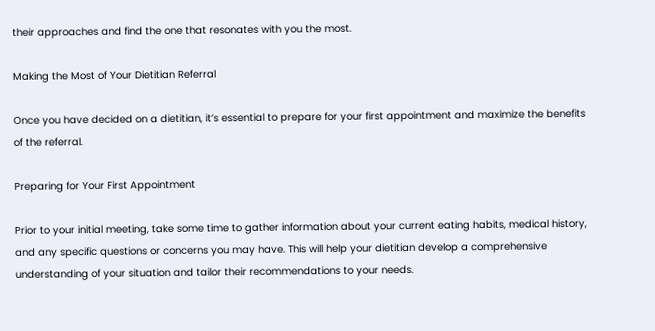their approaches and find the one that resonates with you the most.

Making the Most of Your Dietitian Referral

Once you have decided on a dietitian, it’s essential to prepare for your first appointment and maximize the benefits of the referral.

Preparing for Your First Appointment

Prior to your initial meeting, take some time to gather information about your current eating habits, medical history, and any specific questions or concerns you may have. This will help your dietitian develop a comprehensive understanding of your situation and tailor their recommendations to your needs.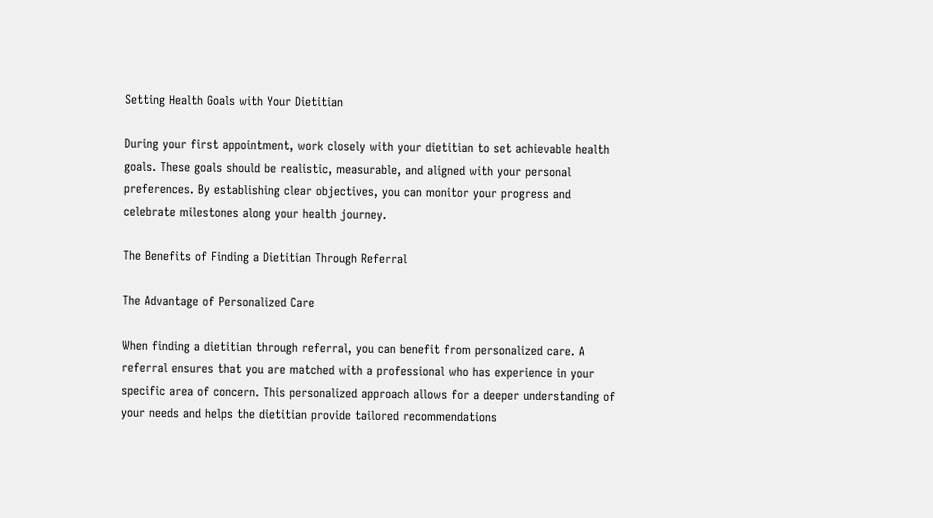Setting Health Goals with Your Dietitian

During your first appointment, work closely with your dietitian to set achievable health goals. These goals should be realistic, measurable, and aligned with your personal preferences. By establishing clear objectives, you can monitor your progress and celebrate milestones along your health journey.

The Benefits of Finding a Dietitian Through Referral

The Advantage of Personalized Care

When finding a dietitian through referral, you can benefit from personalized care. A referral ensures that you are matched with a professional who has experience in your specific area of concern. This personalized approach allows for a deeper understanding of your needs and helps the dietitian provide tailored recommendations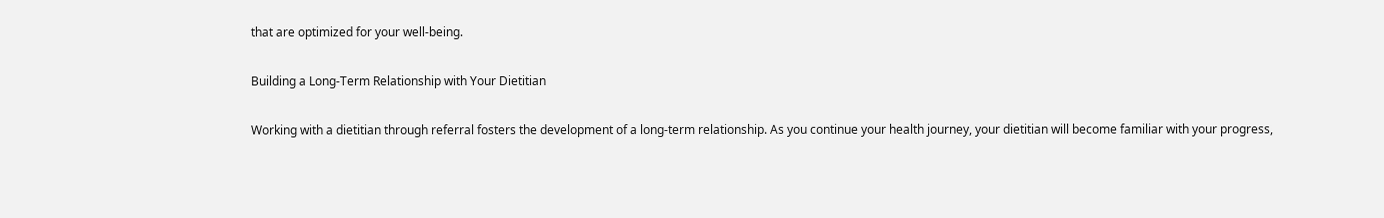that are optimized for your well-being.

Building a Long-Term Relationship with Your Dietitian

Working with a dietitian through referral fosters the development of a long-term relationship. As you continue your health journey, your dietitian will become familiar with your progress,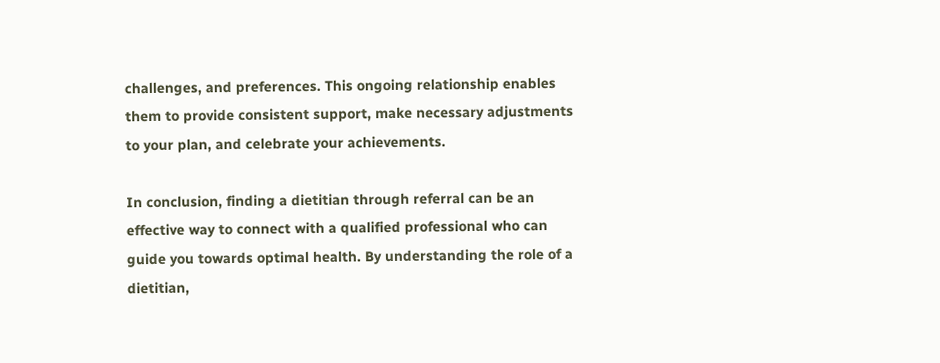challenges, and preferences. This ongoing relationship enables them to provide consistent support, make necessary adjustments to your plan, and celebrate your achievements.

In conclusion, finding a dietitian through referral can be an effective way to connect with a qualified professional who can guide you towards optimal health. By understanding the role of a dietitian,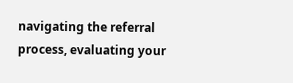navigating the referral process, evaluating your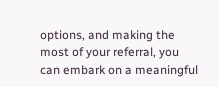options, and making the most of your referral, you can embark on a meaningful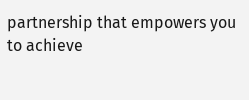partnership that empowers you to achieve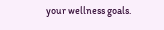your wellness goals.